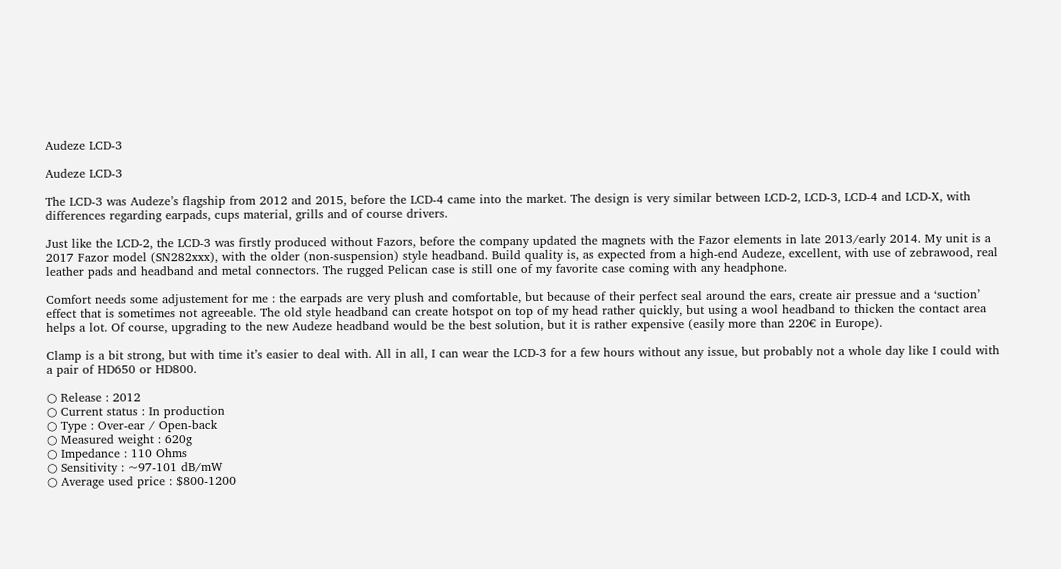Audeze LCD-3

Audeze LCD-3

The LCD-3 was Audeze’s flagship from 2012 and 2015, before the LCD-4 came into the market. The design is very similar between LCD-2, LCD-3, LCD-4 and LCD-X, with differences regarding earpads, cups material, grills and of course drivers.

Just like the LCD-2, the LCD-3 was firstly produced without Fazors, before the company updated the magnets with the Fazor elements in late 2013/early 2014. My unit is a 2017 Fazor model (SN282xxx), with the older (non-suspension) style headband. Build quality is, as expected from a high-end Audeze, excellent, with use of zebrawood, real leather pads and headband and metal connectors. The rugged Pelican case is still one of my favorite case coming with any headphone.

Comfort needs some adjustement for me : the earpads are very plush and comfortable, but because of their perfect seal around the ears, create air pressue and a ‘suction’ effect that is sometimes not agreeable. The old style headband can create hotspot on top of my head rather quickly, but using a wool headband to thicken the contact area helps a lot. Of course, upgrading to the new Audeze headband would be the best solution, but it is rather expensive (easily more than 220€ in Europe).

Clamp is a bit strong, but with time it’s easier to deal with. All in all, I can wear the LCD-3 for a few hours without any issue, but probably not a whole day like I could with a pair of HD650 or HD800.

○ Release : 2012
○ Current status : In production
○ Type : Over-ear / Open-back
○ Measured weight : 620g
○ Impedance : 110 Ohms
○ Sensitivity : ~97-101 dB/mW
○ Average used price : $800-1200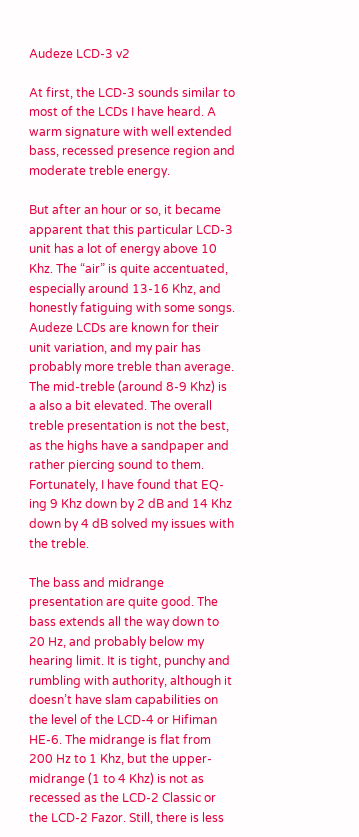Audeze LCD-3 v2

At first, the LCD-3 sounds similar to most of the LCDs I have heard. A warm signature with well extended bass, recessed presence region and moderate treble energy.

But after an hour or so, it became apparent that this particular LCD-3 unit has a lot of energy above 10 Khz. The “air” is quite accentuated, especially around 13-16 Khz, and honestly fatiguing with some songs. Audeze LCDs are known for their unit variation, and my pair has probably more treble than average. The mid-treble (around 8-9 Khz) is a also a bit elevated. The overall treble presentation is not the best, as the highs have a sandpaper and rather piercing sound to them. Fortunately, I have found that EQ-ing 9 Khz down by 2 dB and 14 Khz down by 4 dB solved my issues with the treble.

The bass and midrange presentation are quite good. The bass extends all the way down to 20 Hz, and probably below my hearing limit. It is tight, punchy and rumbling with authority, although it doesn’t have slam capabilities on the level of the LCD-4 or Hifiman HE-6. The midrange is flat from 200 Hz to 1 Khz, but the upper-midrange (1 to 4 Khz) is not as recessed as the LCD-2 Classic or the LCD-2 Fazor. Still, there is less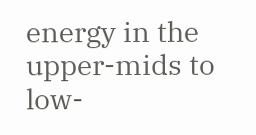energy in the upper-mids to low-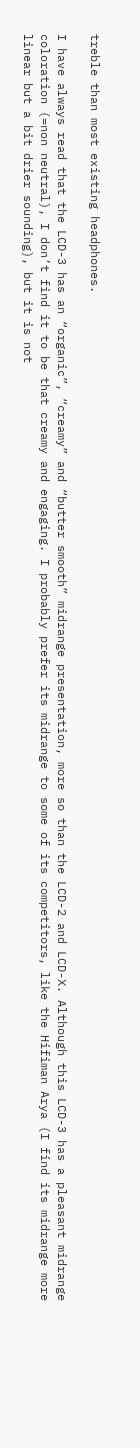treble than most existing headphones.

I have always read that the LCD-3 has an “organic”, “creamy” and “butter smooth” midrange presentation, more so than the LCD-2 and LCD-X. Although this LCD-3 has a pleasant midrange coloration (=non neutral), I don’t find it to be that creamy and engaging. I probably prefer its midrange to some of its competitors, like the Hifiman Arya (I find its midrange more linear but a bit drier sounding), but it is not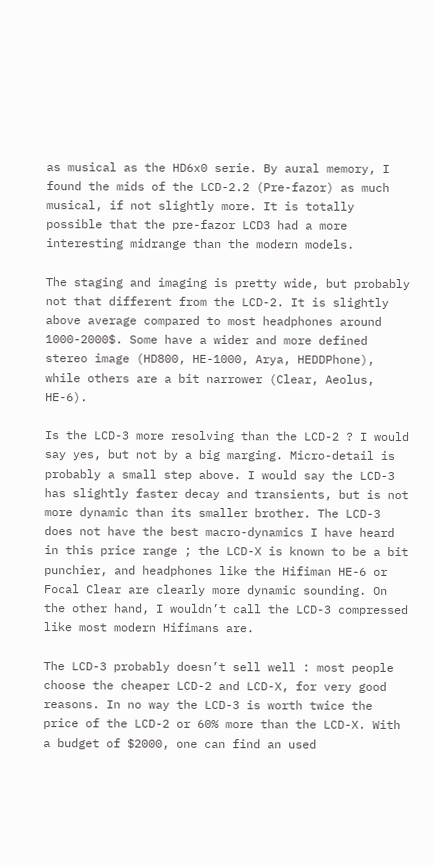as musical as the HD6x0 serie. By aural memory, I found the mids of the LCD-2.2 (Pre-fazor) as much musical, if not slightly more. It is totally possible that the pre-fazor LCD3 had a more interesting midrange than the modern models.

The staging and imaging is pretty wide, but probably not that different from the LCD-2. It is slightly above average compared to most headphones around 1000-2000$. Some have a wider and more defined stereo image (HD800, HE-1000, Arya, HEDDPhone), while others are a bit narrower (Clear, Aeolus, HE-6).

Is the LCD-3 more resolving than the LCD-2 ? I would say yes, but not by a big marging. Micro-detail is probably a small step above. I would say the LCD-3 has slightly faster decay and transients, but is not more dynamic than its smaller brother. The LCD-3 does not have the best macro-dynamics I have heard in this price range ; the LCD-X is known to be a bit punchier, and headphones like the Hifiman HE-6 or Focal Clear are clearly more dynamic sounding. On the other hand, I wouldn’t call the LCD-3 compressed like most modern Hifimans are.

The LCD-3 probably doesn’t sell well : most people choose the cheaper LCD-2 and LCD-X, for very good reasons. In no way the LCD-3 is worth twice the price of the LCD-2 or 60% more than the LCD-X. With a budget of $2000, one can find an used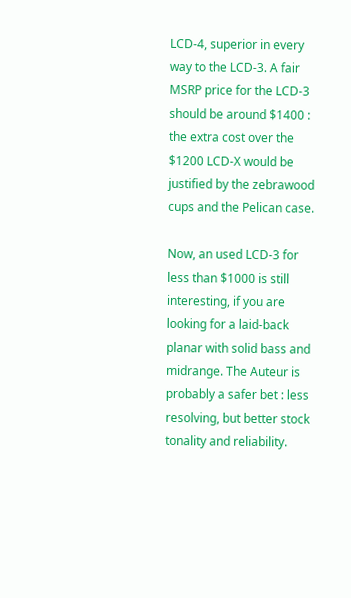LCD-4, superior in every way to the LCD-3. A fair MSRP price for the LCD-3 should be around $1400 : the extra cost over the $1200 LCD-X would be justified by the zebrawood cups and the Pelican case.

Now, an used LCD-3 for less than $1000 is still interesting, if you are looking for a laid-back planar with solid bass and midrange. The Auteur is probably a safer bet : less resolving, but better stock tonality and reliability.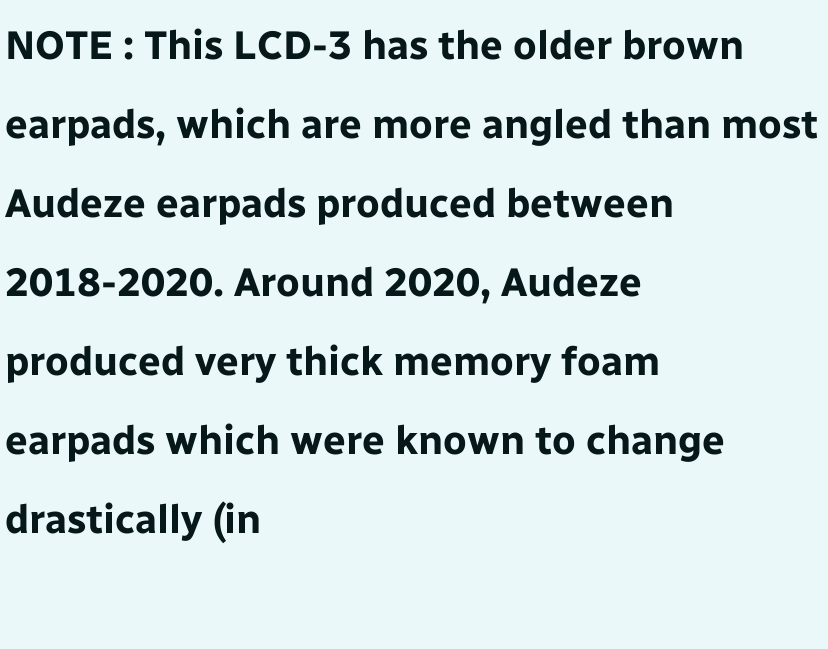NOTE : This LCD-3 has the older brown earpads, which are more angled than most Audeze earpads produced between 2018-2020. Around 2020, Audeze produced very thick memory foam earpads which were known to change drastically (in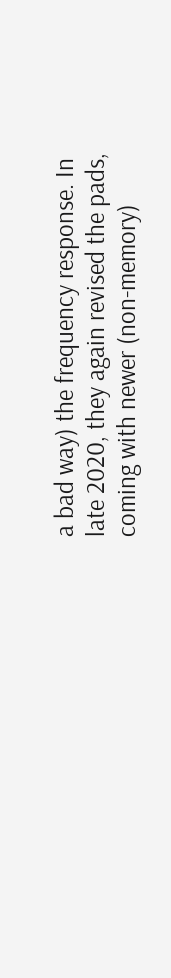a bad way) the frequency response. In late 2020, they again revised the pads, coming with newer (non-memory)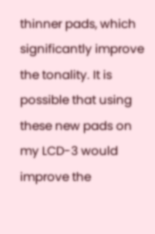thinner pads, which significantly improve the tonality. It is possible that using these new pads on my LCD-3 would improve the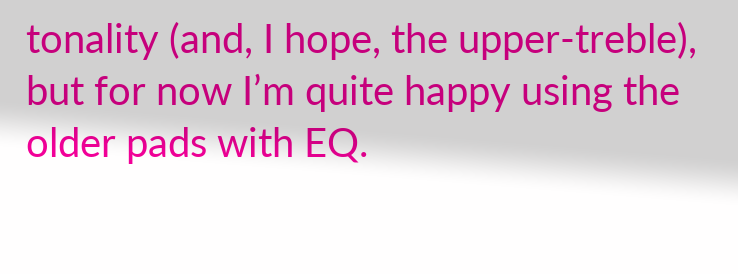tonality (and, I hope, the upper-treble), but for now I’m quite happy using the older pads with EQ.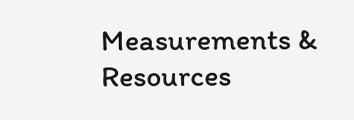Measurements & Resources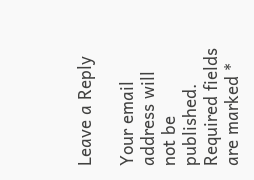Leave a Reply

Your email address will not be published. Required fields are marked *